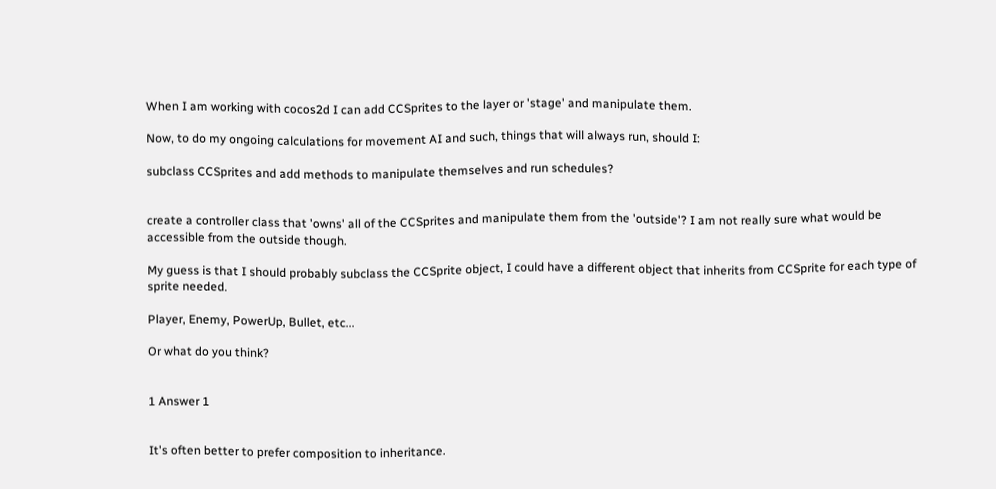When I am working with cocos2d I can add CCSprites to the layer or 'stage' and manipulate them.

Now, to do my ongoing calculations for movement AI and such, things that will always run, should I:

subclass CCSprites and add methods to manipulate themselves and run schedules?


create a controller class that 'owns' all of the CCSprites and manipulate them from the 'outside'? I am not really sure what would be accessible from the outside though.

My guess is that I should probably subclass the CCSprite object, I could have a different object that inherits from CCSprite for each type of sprite needed.

Player, Enemy, PowerUp, Bullet, etc...

Or what do you think?


1 Answer 1


It's often better to prefer composition to inheritance.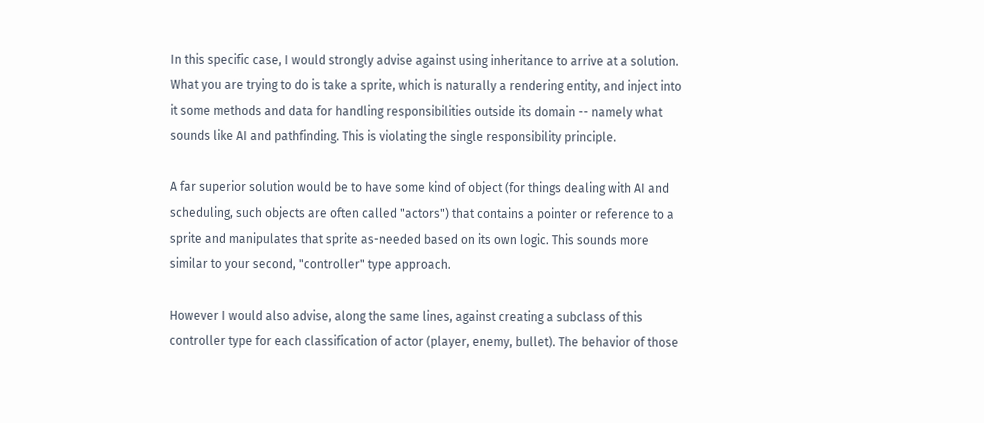In this specific case, I would strongly advise against using inheritance to arrive at a solution. What you are trying to do is take a sprite, which is naturally a rendering entity, and inject into it some methods and data for handling responsibilities outside its domain -- namely what sounds like AI and pathfinding. This is violating the single responsibility principle.

A far superior solution would be to have some kind of object (for things dealing with AI and scheduling, such objects are often called "actors") that contains a pointer or reference to a sprite and manipulates that sprite as-needed based on its own logic. This sounds more similar to your second, "controller" type approach.

However I would also advise, along the same lines, against creating a subclass of this controller type for each classification of actor (player, enemy, bullet). The behavior of those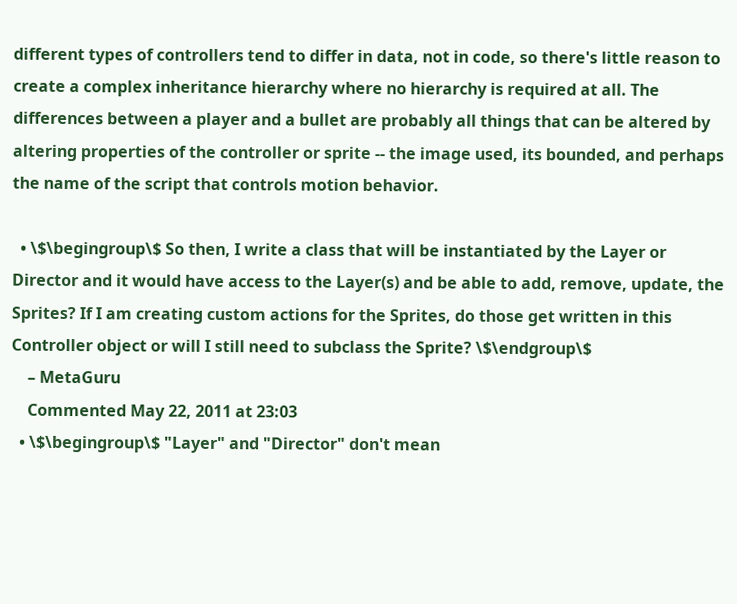different types of controllers tend to differ in data, not in code, so there's little reason to create a complex inheritance hierarchy where no hierarchy is required at all. The differences between a player and a bullet are probably all things that can be altered by altering properties of the controller or sprite -- the image used, its bounded, and perhaps the name of the script that controls motion behavior.

  • \$\begingroup\$ So then, I write a class that will be instantiated by the Layer or Director and it would have access to the Layer(s) and be able to add, remove, update, the Sprites? If I am creating custom actions for the Sprites, do those get written in this Controller object or will I still need to subclass the Sprite? \$\endgroup\$
    – MetaGuru
    Commented May 22, 2011 at 23:03
  • \$\begingroup\$ "Layer" and "Director" don't mean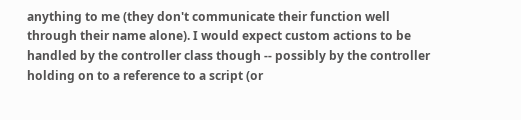anything to me (they don't communicate their function well through their name alone). I would expect custom actions to be handled by the controller class though -- possibly by the controller holding on to a reference to a script (or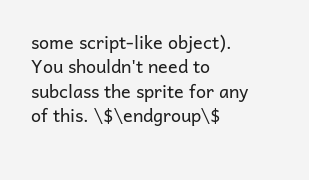some script-like object). You shouldn't need to subclass the sprite for any of this. \$\endgroup\$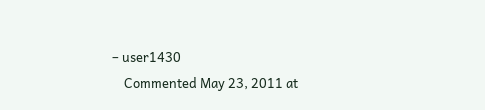– user1430
    Commented May 23, 2011 at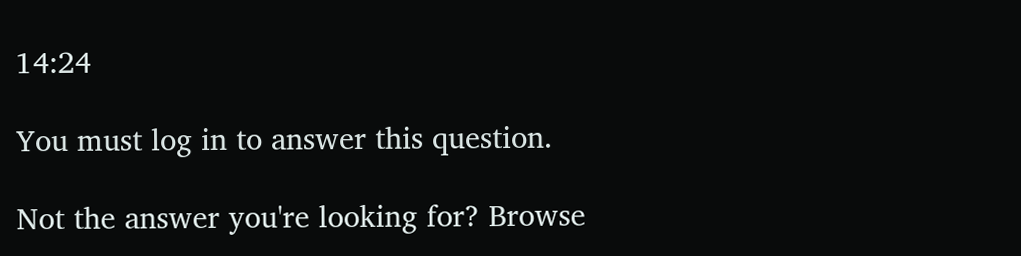14:24

You must log in to answer this question.

Not the answer you're looking for? Browse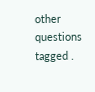other questions tagged .